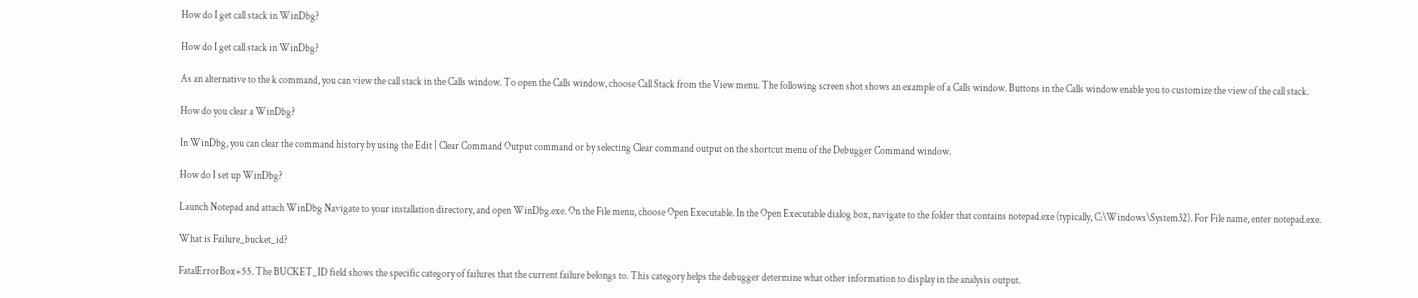How do I get call stack in WinDbg?

How do I get call stack in WinDbg?

As an alternative to the k command, you can view the call stack in the Calls window. To open the Calls window, choose Call Stack from the View menu. The following screen shot shows an example of a Calls window. Buttons in the Calls window enable you to customize the view of the call stack.

How do you clear a WinDbg?

In WinDbg, you can clear the command history by using the Edit | Clear Command Output command or by selecting Clear command output on the shortcut menu of the Debugger Command window.

How do I set up WinDbg?

Launch Notepad and attach WinDbg Navigate to your installation directory, and open WinDbg.exe. On the File menu, choose Open Executable. In the Open Executable dialog box, navigate to the folder that contains notepad.exe (typically, C:\Windows\System32). For File name, enter notepad.exe.

What is Failure_bucket_id?

FatalErrorBox+55. The BUCKET_ID field shows the specific category of failures that the current failure belongs to. This category helps the debugger determine what other information to display in the analysis output.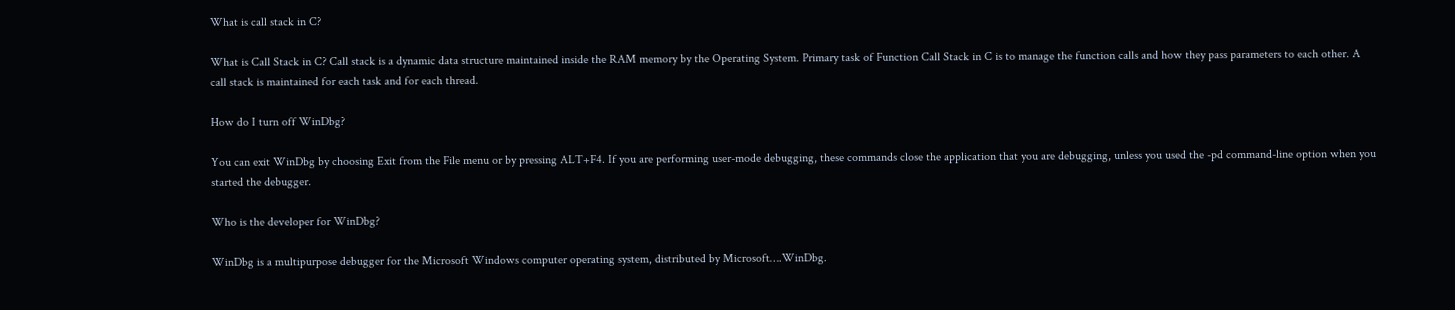What is call stack in C?

What is Call Stack in C? Call stack is a dynamic data structure maintained inside the RAM memory by the Operating System. Primary task of Function Call Stack in C is to manage the function calls and how they pass parameters to each other. A call stack is maintained for each task and for each thread.

How do I turn off WinDbg?

You can exit WinDbg by choosing Exit from the File menu or by pressing ALT+F4. If you are performing user-mode debugging, these commands close the application that you are debugging, unless you used the -pd command-line option when you started the debugger.

Who is the developer for WinDbg?

WinDbg is a multipurpose debugger for the Microsoft Windows computer operating system, distributed by Microsoft….WinDbg.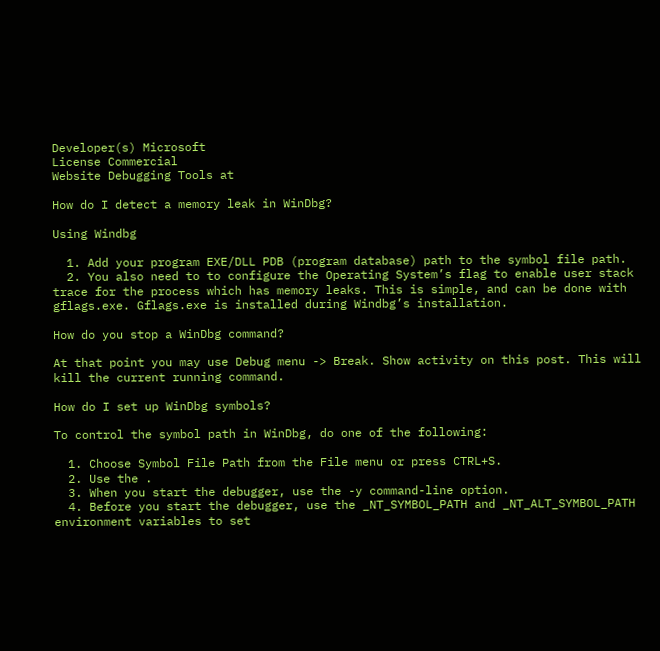Developer(s) Microsoft
License Commercial
Website Debugging Tools at

How do I detect a memory leak in WinDbg?

Using Windbg

  1. Add your program EXE/DLL PDB (program database) path to the symbol file path.
  2. You also need to to configure the Operating System’s flag to enable user stack trace for the process which has memory leaks. This is simple, and can be done with gflags.exe. Gflags.exe is installed during Windbg’s installation.

How do you stop a WinDbg command?

At that point you may use Debug menu -> Break. Show activity on this post. This will kill the current running command.

How do I set up WinDbg symbols?

To control the symbol path in WinDbg, do one of the following:

  1. Choose Symbol File Path from the File menu or press CTRL+S.
  2. Use the .
  3. When you start the debugger, use the -y command-line option.
  4. Before you start the debugger, use the _NT_SYMBOL_PATH and _NT_ALT_SYMBOL_PATH environment variables to set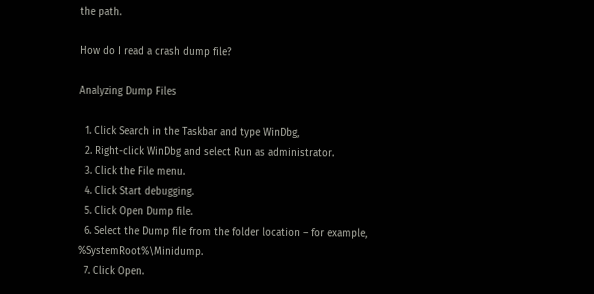the path.

How do I read a crash dump file?

Analyzing Dump Files

  1. Click Search in the Taskbar and type WinDbg,
  2. Right-click WinDbg and select Run as administrator.
  3. Click the File menu.
  4. Click Start debugging.
  5. Click Open Dump file.
  6. Select the Dump file from the folder location – for example, %SystemRoot%\Minidump.
  7. Click Open.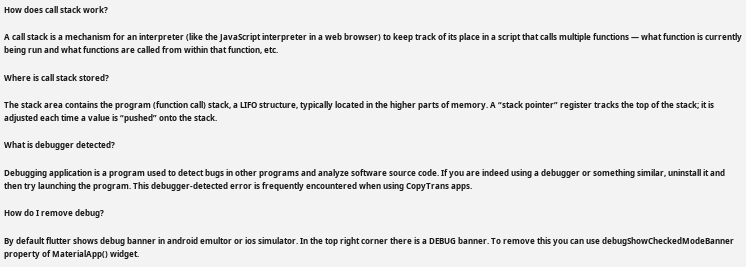How does call stack work?

A call stack is a mechanism for an interpreter (like the JavaScript interpreter in a web browser) to keep track of its place in a script that calls multiple functions — what function is currently being run and what functions are called from within that function, etc.

Where is call stack stored?

The stack area contains the program (function call) stack, a LIFO structure, typically located in the higher parts of memory. A “stack pointer” register tracks the top of the stack; it is adjusted each time a value is “pushed” onto the stack.

What is debugger detected?

Debugging application is a program used to detect bugs in other programs and analyze software source code. If you are indeed using a debugger or something similar, uninstall it and then try launching the program. This debugger-detected error is frequently encountered when using CopyTrans apps.

How do I remove debug?

By default flutter shows debug banner in android emultor or ios simulator. In the top right corner there is a DEBUG banner. To remove this you can use debugShowCheckedModeBanner property of MaterialApp() widget.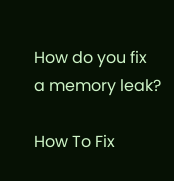How do you fix a memory leak?

How To Fix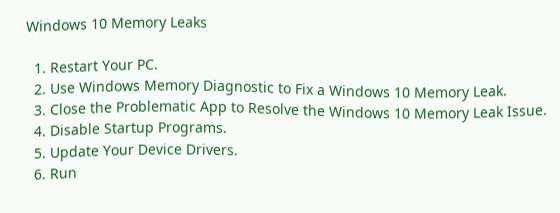Windows 10 Memory Leaks

  1. Restart Your PC.
  2. Use Windows Memory Diagnostic to Fix a Windows 10 Memory Leak.
  3. Close the Problematic App to Resolve the Windows 10 Memory Leak Issue.
  4. Disable Startup Programs.
  5. Update Your Device Drivers.
  6. Run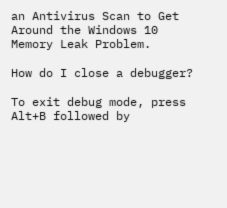an Antivirus Scan to Get Around the Windows 10 Memory Leak Problem.

How do I close a debugger?

To exit debug mode, press Alt+B followed by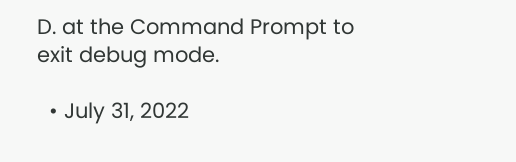D. at the Command Prompt to exit debug mode.

  • July 31, 2022